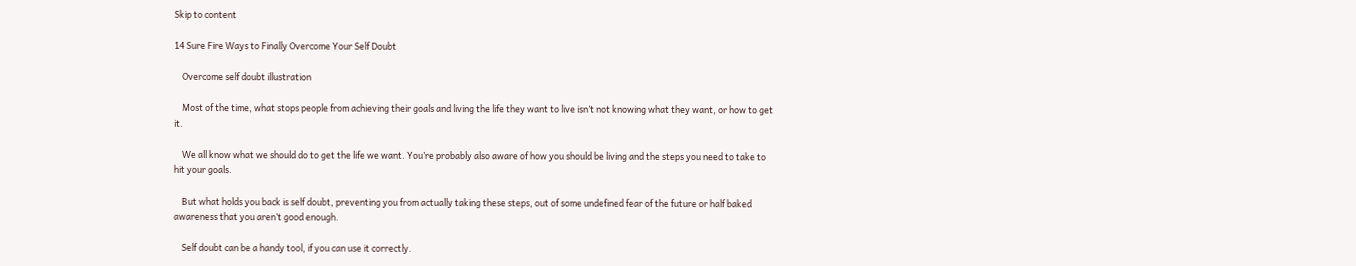Skip to content

14 Sure Fire Ways to Finally Overcome Your Self Doubt

    Overcome self doubt illustration

    Most of the time, what stops people from achieving their goals and living the life they want to live isn’t not knowing what they want, or how to get it.

    We all know what we should do to get the life we want. You’re probably also aware of how you should be living and the steps you need to take to hit your goals.

    But what holds you back is self doubt, preventing you from actually taking these steps, out of some undefined fear of the future or half baked awareness that you aren’t good enough.

    Self doubt can be a handy tool, if you can use it correctly.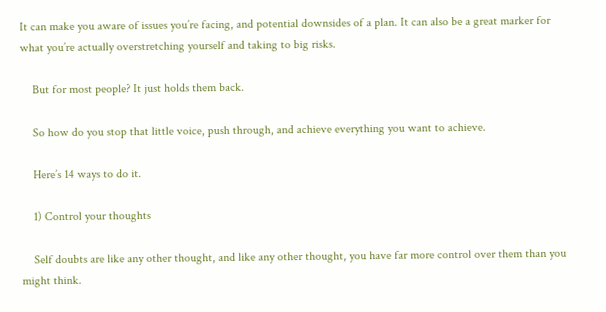It can make you aware of issues you’re facing, and potential downsides of a plan. It can also be a great marker for what you’re actually overstretching yourself and taking to big risks.

    But for most people? It just holds them back.

    So how do you stop that little voice, push through, and achieve everything you want to achieve.

    Here’s 14 ways to do it.

    1) Control your thoughts

    Self doubts are like any other thought, and like any other thought, you have far more control over them than you might think.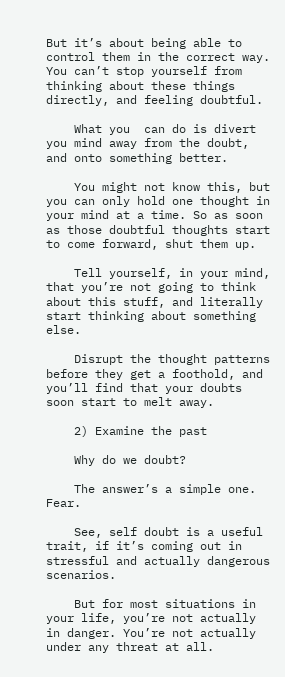But it’s about being able to control them in the correct way. You can’t stop yourself from thinking about these things directly, and feeling doubtful.

    What you  can do is divert you mind away from the doubt, and onto something better.

    You might not know this, but you can only hold one thought in your mind at a time. So as soon as those doubtful thoughts start to come forward, shut them up.

    Tell yourself, in your mind, that you’re not going to think about this stuff, and literally start thinking about something else.

    Disrupt the thought patterns before they get a foothold, and you’ll find that your doubts soon start to melt away.

    2) Examine the past

    Why do we doubt?

    The answer’s a simple one. Fear.

    See, self doubt is a useful trait, if it’s coming out in stressful and actually dangerous scenarios.

    But for most situations in your life, you’re not actually in danger. You’re not actually under any threat at all.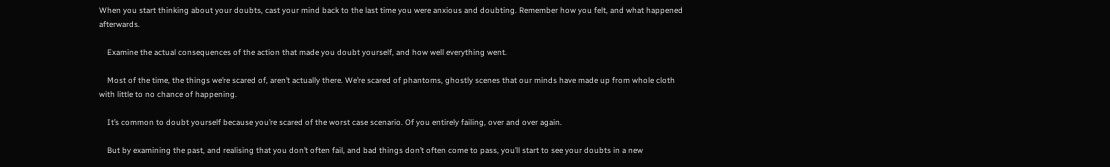When you start thinking about your doubts, cast your mind back to the last time you were anxious and doubting. Remember how you felt, and what happened afterwards.

    Examine the actual consequences of the action that made you doubt yourself, and how well everything went.

    Most of the time, the things we’re scared of, aren’t actually there. We’re scared of phantoms, ghostly scenes that our minds have made up from whole cloth with little to no chance of happening.

    It’s common to doubt yourself because you’re scared of the worst case scenario. Of you entirely failing, over and over again.

    But by examining the past, and realising that you don’t often fail, and bad things don’t often come to pass, you’ll start to see your doubts in a new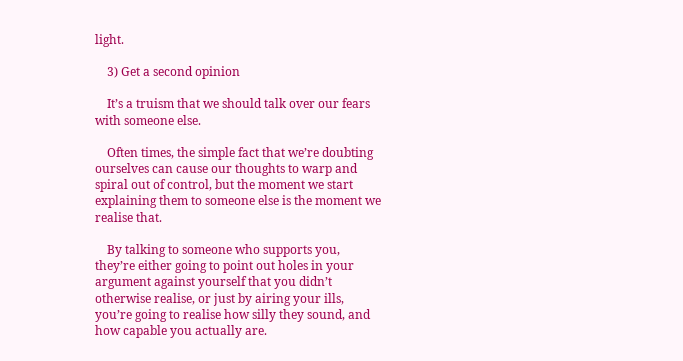light.

    3) Get a second opinion

    It’s a truism that we should talk over our fears with someone else.

    Often times, the simple fact that we’re doubting ourselves can cause our thoughts to warp and spiral out of control, but the moment we start explaining them to someone else is the moment we realise that.

    By talking to someone who supports you, they’re either going to point out holes in your argument against yourself that you didn’t otherwise realise, or just by airing your ills, you’re going to realise how silly they sound, and how capable you actually are.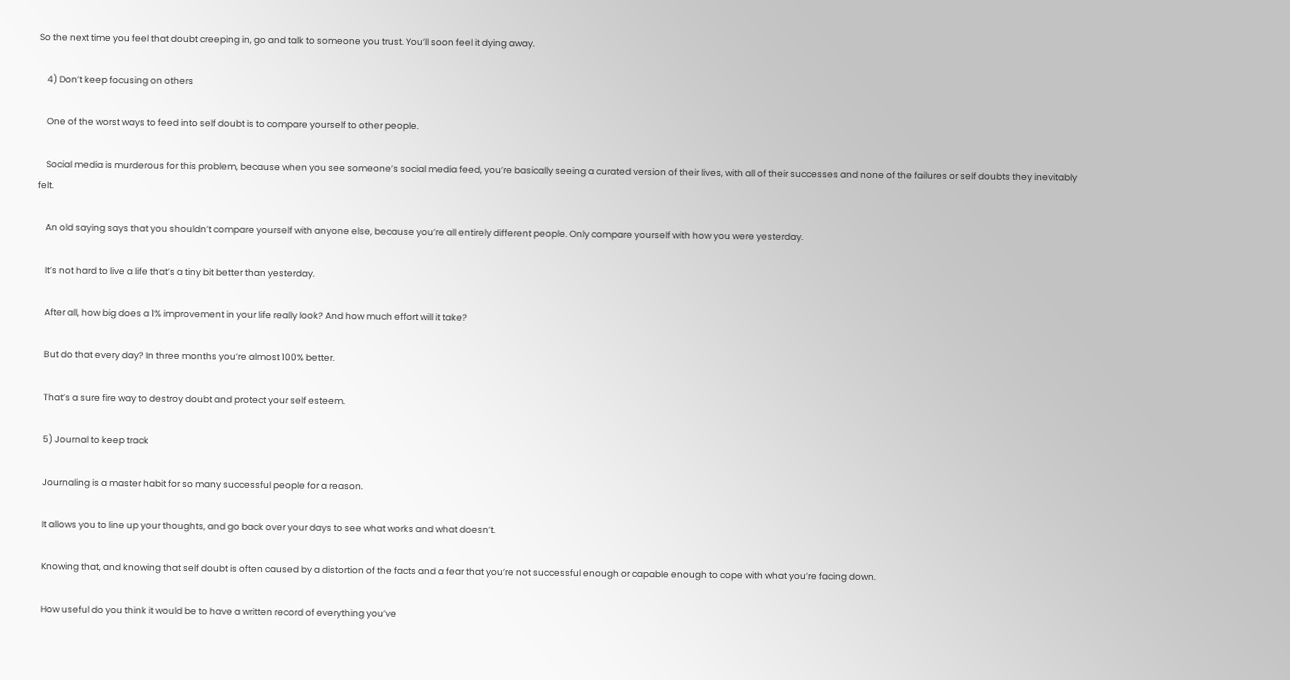So the next time you feel that doubt creeping in, go and talk to someone you trust. You’ll soon feel it dying away.

    4) Don’t keep focusing on others

    One of the worst ways to feed into self doubt is to compare yourself to other people.

    Social media is murderous for this problem, because when you see someone’s social media feed, you’re basically seeing a curated version of their lives, with all of their successes and none of the failures or self doubts they inevitably felt.

    An old saying says that you shouldn’t compare yourself with anyone else, because you’re all entirely different people. Only compare yourself with how you were yesterday.

    It’s not hard to live a life that’s a tiny bit better than yesterday.

    After all, how big does a 1% improvement in your life really look? And how much effort will it take?

    But do that every day? In three months you’re almost 100% better.

    That’s a sure fire way to destroy doubt and protect your self esteem.

    5) Journal to keep track

    Journaling is a master habit for so many successful people for a reason.

    It allows you to line up your thoughts, and go back over your days to see what works and what doesn’t.

    Knowing that, and knowing that self doubt is often caused by a distortion of the facts and a fear that you’re not successful enough or capable enough to cope with what you’re facing down.

    How useful do you think it would be to have a written record of everything you’ve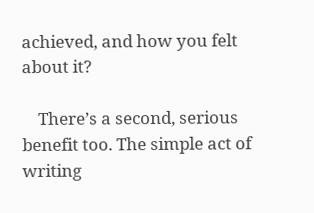achieved, and how you felt about it?

    There’s a second, serious benefit too. The simple act of writing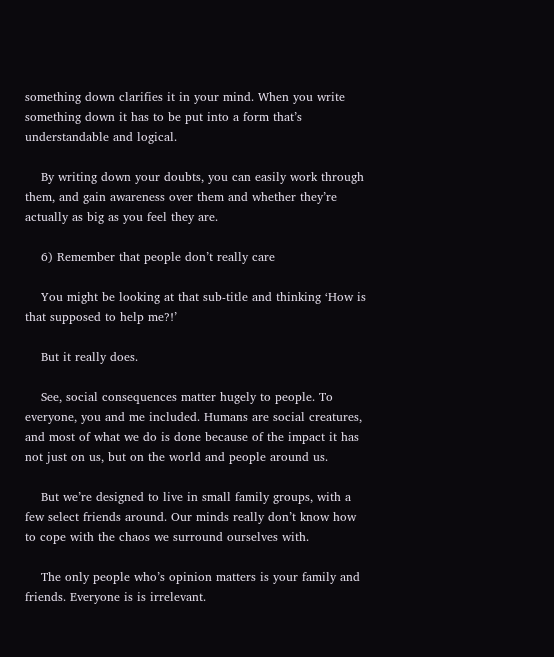something down clarifies it in your mind. When you write something down it has to be put into a form that’s understandable and logical.

    By writing down your doubts, you can easily work through them, and gain awareness over them and whether they’re actually as big as you feel they are.

    6) Remember that people don’t really care

    You might be looking at that sub-title and thinking ‘How is that supposed to help me?!’

    But it really does.

    See, social consequences matter hugely to people. To everyone, you and me included. Humans are social creatures, and most of what we do is done because of the impact it has not just on us, but on the world and people around us.

    But we’re designed to live in small family groups, with a few select friends around. Our minds really don’t know how to cope with the chaos we surround ourselves with.

    The only people who’s opinion matters is your family and friends. Everyone is is irrelevant.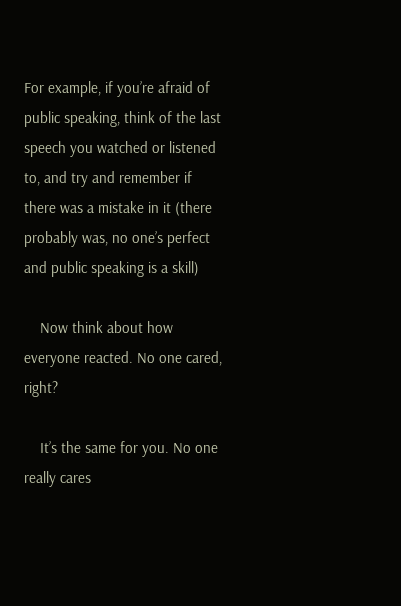For example, if you’re afraid of public speaking, think of the last speech you watched or listened to, and try and remember if there was a mistake in it (there probably was, no one’s perfect and public speaking is a skill)

    Now think about how everyone reacted. No one cared, right?

    It’s the same for you. No one really cares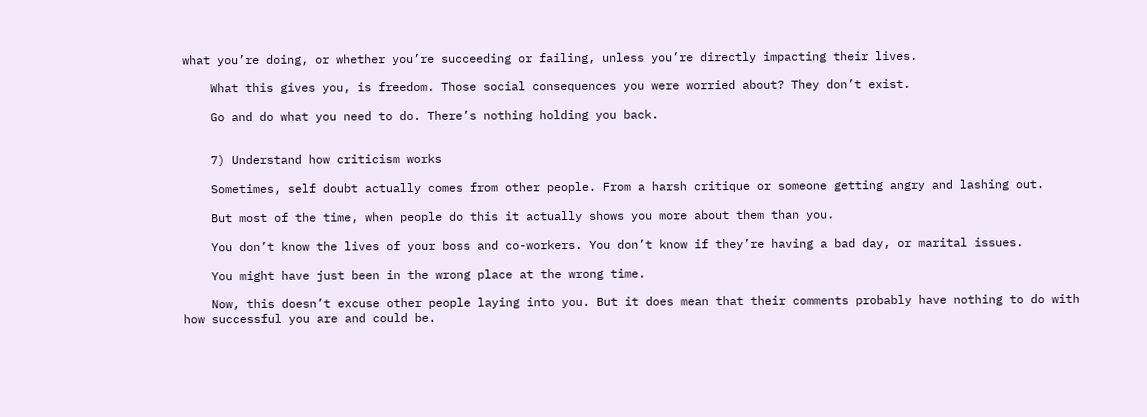what you’re doing, or whether you’re succeeding or failing, unless you’re directly impacting their lives.

    What this gives you, is freedom. Those social consequences you were worried about? They don’t exist.

    Go and do what you need to do. There’s nothing holding you back.


    7) Understand how criticism works

    Sometimes, self doubt actually comes from other people. From a harsh critique or someone getting angry and lashing out.

    But most of the time, when people do this it actually shows you more about them than you.

    You don’t know the lives of your boss and co-workers. You don’t know if they’re having a bad day, or marital issues.

    You might have just been in the wrong place at the wrong time.

    Now, this doesn’t excuse other people laying into you. But it does mean that their comments probably have nothing to do with how successful you are and could be.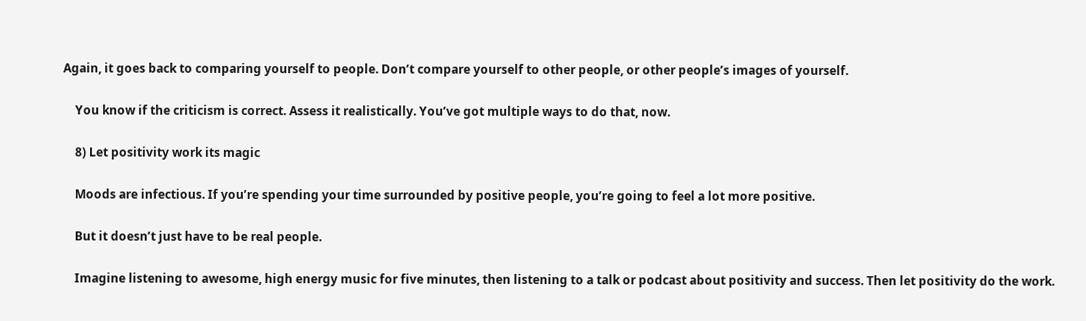Again, it goes back to comparing yourself to people. Don’t compare yourself to other people, or other people’s images of yourself.

    You know if the criticism is correct. Assess it realistically. You’ve got multiple ways to do that, now.

    8) Let positivity work its magic

    Moods are infectious. If you’re spending your time surrounded by positive people, you’re going to feel a lot more positive.

    But it doesn’t just have to be real people.

    Imagine listening to awesome, high energy music for five minutes, then listening to a talk or podcast about positivity and success. Then let positivity do the work.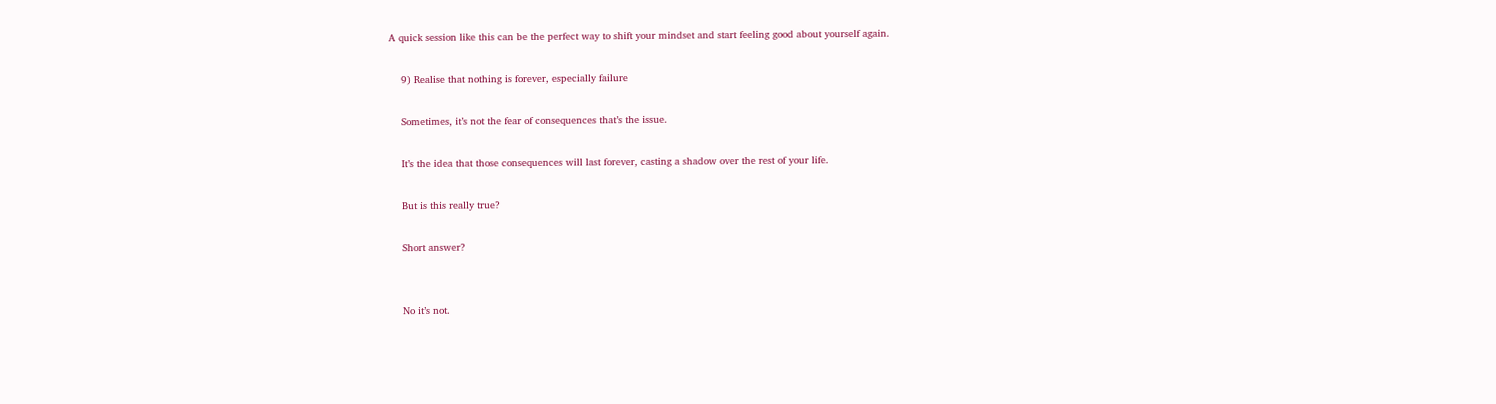A quick session like this can be the perfect way to shift your mindset and start feeling good about yourself again.

    9) Realise that nothing is forever, especially failure

    Sometimes, it’s not the fear of consequences that’s the issue.

    It’s the idea that those consequences will last forever, casting a shadow over the rest of your life.

    But is this really true?

    Short answer?


    No it’s not.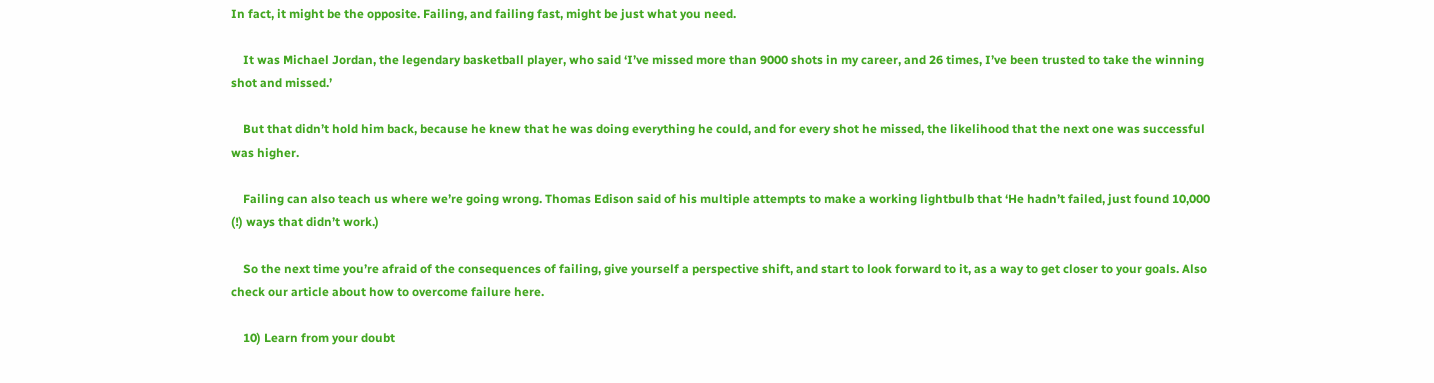In fact, it might be the opposite. Failing, and failing fast, might be just what you need.

    It was Michael Jordan, the legendary basketball player, who said ‘I’ve missed more than 9000 shots in my career, and 26 times, I’ve been trusted to take the winning shot and missed.’

    But that didn’t hold him back, because he knew that he was doing everything he could, and for every shot he missed, the likelihood that the next one was successful was higher.

    Failing can also teach us where we’re going wrong. Thomas Edison said of his multiple attempts to make a working lightbulb that ‘He hadn’t failed, just found 10,000 (!) ways that didn’t work.)

    So the next time you’re afraid of the consequences of failing, give yourself a perspective shift, and start to look forward to it, as a way to get closer to your goals. Also check our article about how to overcome failure here.

    10) Learn from your doubt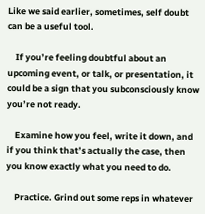Like we said earlier, sometimes, self doubt can be a useful tool.

    If you’re feeling doubtful about an upcoming event, or talk, or presentation, it could be a sign that you subconsciously know you’re not ready.

    Examine how you feel, write it down, and if you think that’s actually the case, then you know exactly what you need to do.

    Practice. Grind out some reps in whatever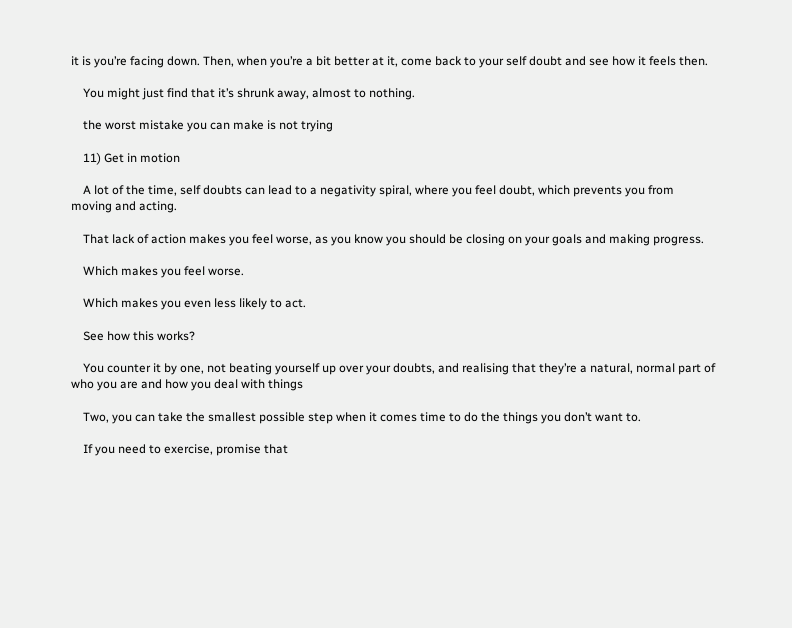it is you’re facing down. Then, when you’re a bit better at it, come back to your self doubt and see how it feels then.

    You might just find that it’s shrunk away, almost to nothing.

    the worst mistake you can make is not trying

    11) Get in motion

    A lot of the time, self doubts can lead to a negativity spiral, where you feel doubt, which prevents you from moving and acting.

    That lack of action makes you feel worse, as you know you should be closing on your goals and making progress.

    Which makes you feel worse.

    Which makes you even less likely to act.

    See how this works?

    You counter it by one, not beating yourself up over your doubts, and realising that they’re a natural, normal part of who you are and how you deal with things

    Two, you can take the smallest possible step when it comes time to do the things you don’t want to.

    If you need to exercise, promise that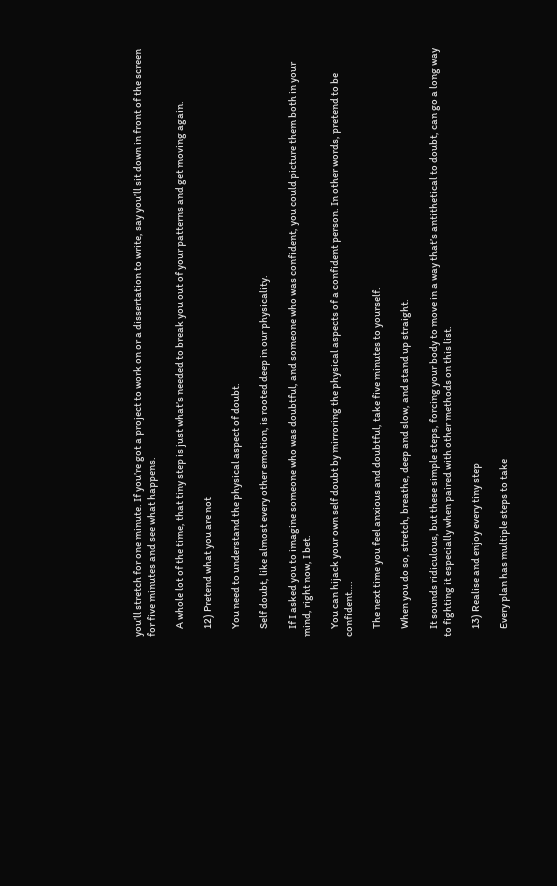you’ll stretch for one minute. If you’re got a project to work on or a dissertation to write, say you’ll sit down in front of the screen for five minutes and see what happens.

    A whole lot of the time, that tiny step is just what’s needed to break you out of your patterns and get moving again.

    12) Pretend what you are not

    You need to understand the physical aspect of doubt.

    Self doubt, like almost every other emotion, is rooted deep in our physicality.

    If I asked you to imagine someone who was doubtful, and someone who was confident, you could picture them both in your mind, right now, I bet.

    You can hijack your own self doubt by mirroring the physical aspects of a confident person. In other words, pretend to be confident….

    The next time you feel anxious and doubtful, take five minutes to yourself.

    When you do so, stretch, breathe, deep and slow, and stand up straight.

    It sounds ridiculous, but these simple steps, forcing your body to move in a way that’s antithetical to doubt, can go a long way to fighting it especially when paired with other methods on this list.

    13) Realise and enjoy every tiny step

    Every plan has multiple steps to take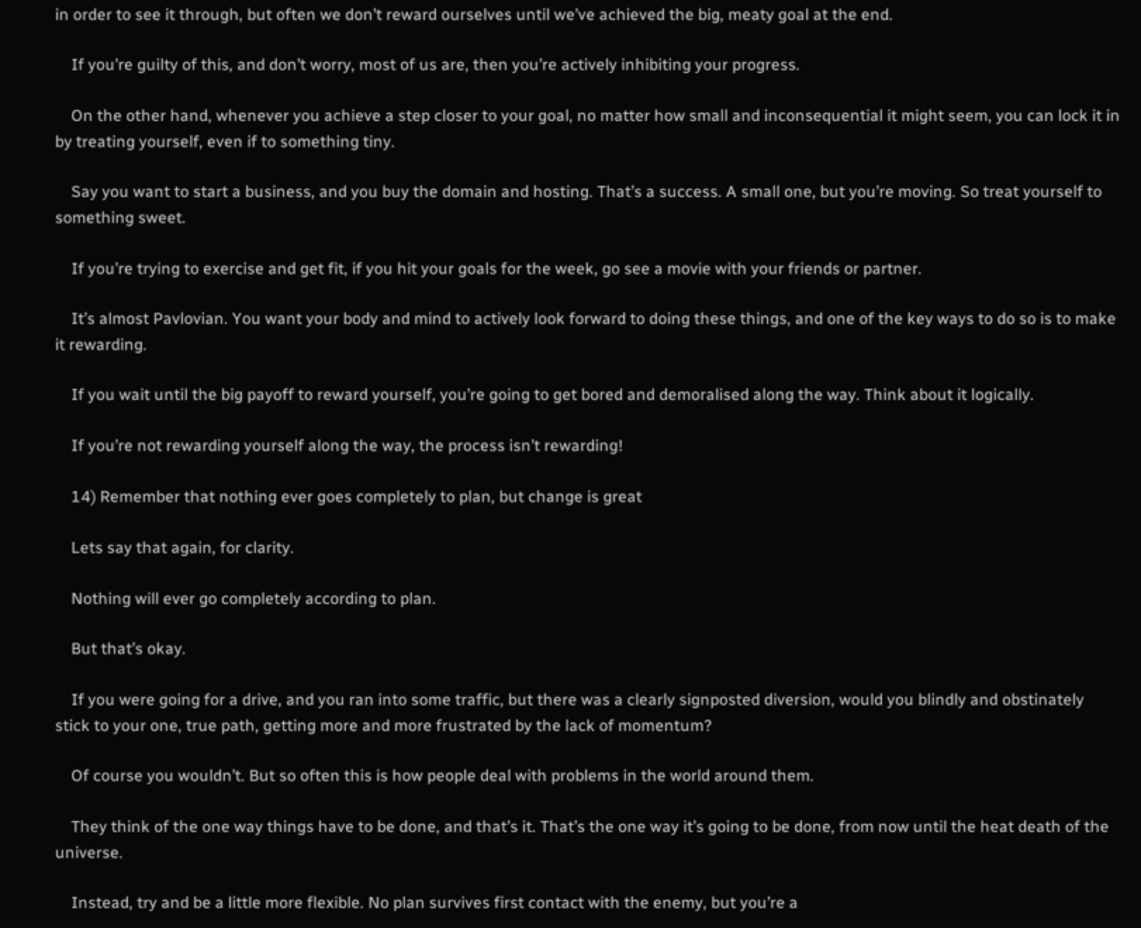in order to see it through, but often we don’t reward ourselves until we’ve achieved the big, meaty goal at the end.

    If you’re guilty of this, and don’t worry, most of us are, then you’re actively inhibiting your progress.

    On the other hand, whenever you achieve a step closer to your goal, no matter how small and inconsequential it might seem, you can lock it in by treating yourself, even if to something tiny.

    Say you want to start a business, and you buy the domain and hosting. That’s a success. A small one, but you’re moving. So treat yourself to something sweet.

    If you’re trying to exercise and get fit, if you hit your goals for the week, go see a movie with your friends or partner.

    It’s almost Pavlovian. You want your body and mind to actively look forward to doing these things, and one of the key ways to do so is to make it rewarding.

    If you wait until the big payoff to reward yourself, you’re going to get bored and demoralised along the way. Think about it logically.

    If you’re not rewarding yourself along the way, the process isn’t rewarding!

    14) Remember that nothing ever goes completely to plan, but change is great

    Lets say that again, for clarity.

    Nothing will ever go completely according to plan.

    But that’s okay.

    If you were going for a drive, and you ran into some traffic, but there was a clearly signposted diversion, would you blindly and obstinately stick to your one, true path, getting more and more frustrated by the lack of momentum?

    Of course you wouldn’t. But so often this is how people deal with problems in the world around them.

    They think of the one way things have to be done, and that’s it. That’s the one way it’s going to be done, from now until the heat death of the universe.

    Instead, try and be a little more flexible. No plan survives first contact with the enemy, but you’re a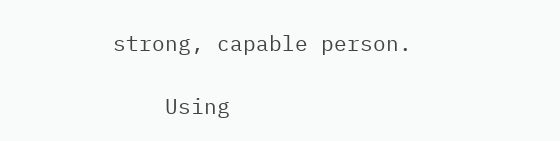strong, capable person.

    Using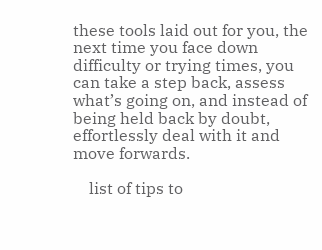these tools laid out for you, the next time you face down difficulty or trying times, you can take a step back, assess what’s going on, and instead of being held back by doubt, effortlessly deal with it and move forwards.

    list of tips to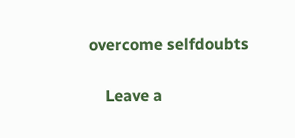overcome selfdoubts

    Leave a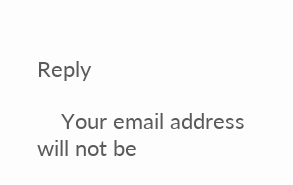Reply

    Your email address will not be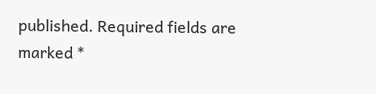published. Required fields are marked *